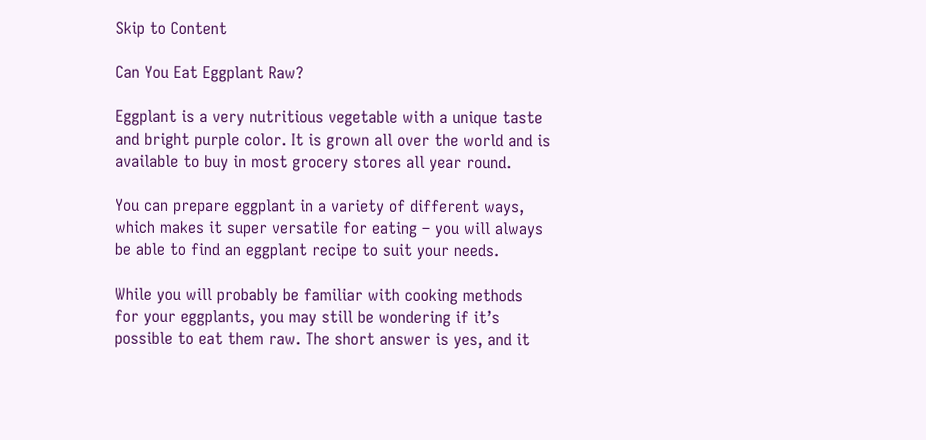Skip to Content

Can You Eat Eggplant Raw?

Eggplant is a very nutritious vegetable with a unique taste and bright purple color. It is grown all over the world and is available to buy in most grocery stores all year round.

You can prepare eggplant in a variety of different ways, which makes it super versatile for eating – you will always be able to find an eggplant recipe to suit your needs.

While you will probably be familiar with cooking methods for your eggplants, you may still be wondering if it’s possible to eat them raw. The short answer is yes, and it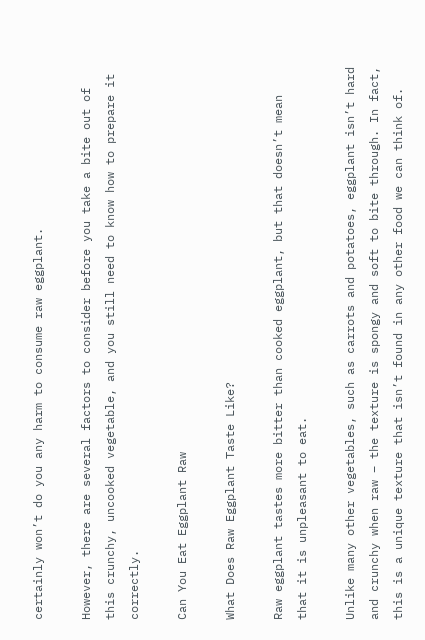certainly won’t do you any harm to consume raw eggplant.

However, there are several factors to consider before you take a bite out of this crunchy, uncooked vegetable, and you still need to know how to prepare it correctly.

Can You Eat Eggplant Raw

What Does Raw Eggplant Taste Like?

Raw eggplant tastes more bitter than cooked eggplant, but that doesn’t mean that it is unpleasant to eat.

Unlike many other vegetables, such as carrots and potatoes, eggplant isn’t hard and crunchy when raw – the texture is spongy and soft to bite through. In fact, this is a unique texture that isn’t found in any other food we can think of.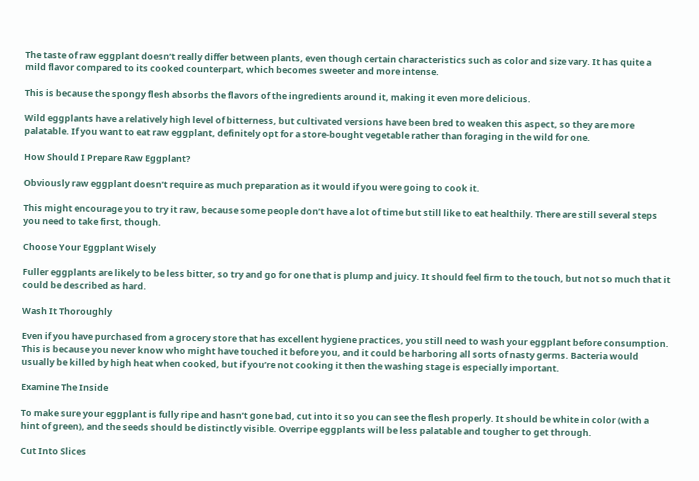The taste of raw eggplant doesn’t really differ between plants, even though certain characteristics such as color and size vary. It has quite a mild flavor compared to its cooked counterpart, which becomes sweeter and more intense.

This is because the spongy flesh absorbs the flavors of the ingredients around it, making it even more delicious.

Wild eggplants have a relatively high level of bitterness, but cultivated versions have been bred to weaken this aspect, so they are more palatable. If you want to eat raw eggplant, definitely opt for a store-bought vegetable rather than foraging in the wild for one.

How Should I Prepare Raw Eggplant?

Obviously raw eggplant doesn’t require as much preparation as it would if you were going to cook it.

This might encourage you to try it raw, because some people don’t have a lot of time but still like to eat healthily. There are still several steps you need to take first, though.

Choose Your Eggplant Wisely

Fuller eggplants are likely to be less bitter, so try and go for one that is plump and juicy. It should feel firm to the touch, but not so much that it could be described as hard.

Wash It Thoroughly

Even if you have purchased from a grocery store that has excellent hygiene practices, you still need to wash your eggplant before consumption. This is because you never know who might have touched it before you, and it could be harboring all sorts of nasty germs. Bacteria would usually be killed by high heat when cooked, but if you’re not cooking it then the washing stage is especially important.

Examine The Inside

To make sure your eggplant is fully ripe and hasn’t gone bad, cut into it so you can see the flesh properly. It should be white in color (with a hint of green), and the seeds should be distinctly visible. Overripe eggplants will be less palatable and tougher to get through.

Cut Into Slices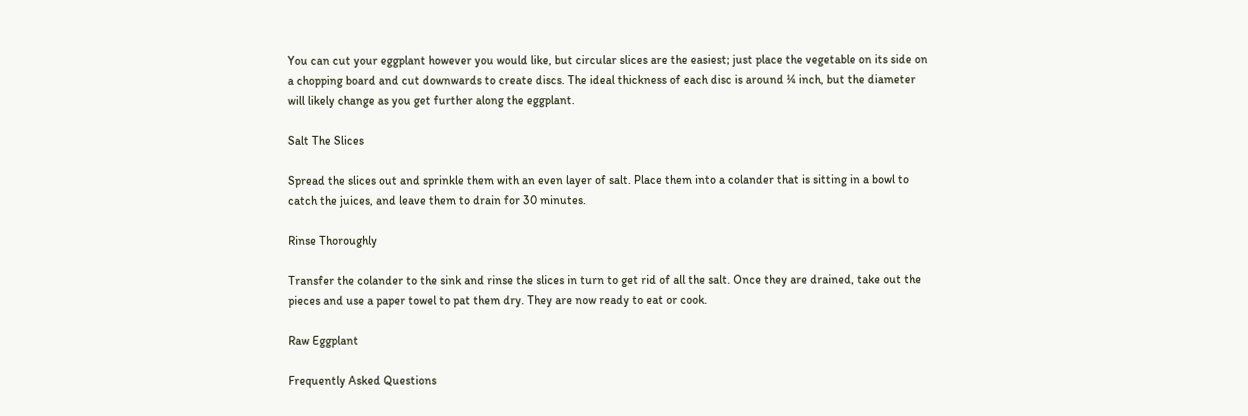You can cut your eggplant however you would like, but circular slices are the easiest; just place the vegetable on its side on a chopping board and cut downwards to create discs. The ideal thickness of each disc is around ¼ inch, but the diameter will likely change as you get further along the eggplant.

Salt The Slices

Spread the slices out and sprinkle them with an even layer of salt. Place them into a colander that is sitting in a bowl to catch the juices, and leave them to drain for 30 minutes.

Rinse Thoroughly

Transfer the colander to the sink and rinse the slices in turn to get rid of all the salt. Once they are drained, take out the pieces and use a paper towel to pat them dry. They are now ready to eat or cook.

Raw Eggplant

Frequently Asked Questions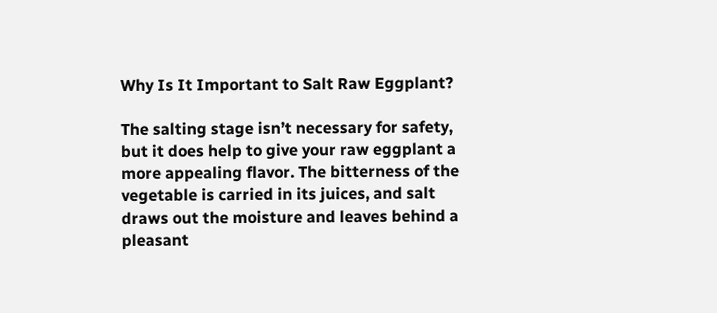Why Is It Important to Salt Raw Eggplant?

The salting stage isn’t necessary for safety, but it does help to give your raw eggplant a more appealing flavor. The bitterness of the vegetable is carried in its juices, and salt draws out the moisture and leaves behind a pleasant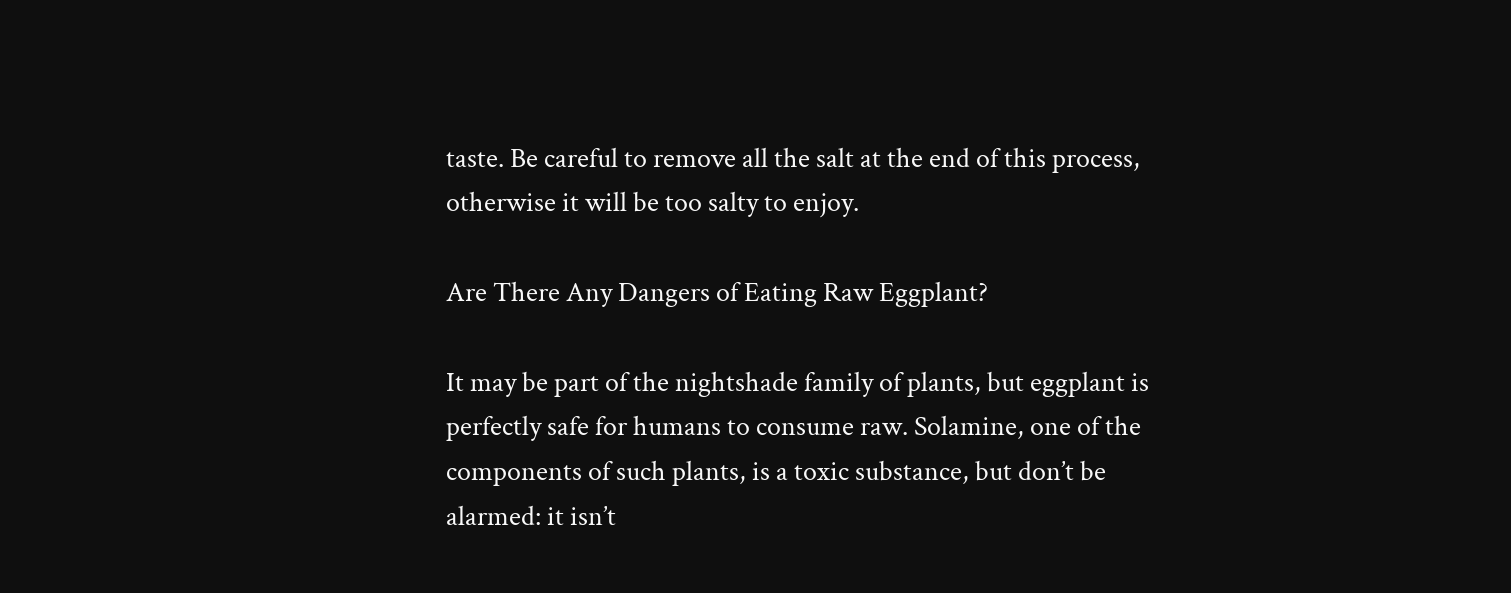taste. Be careful to remove all the salt at the end of this process, otherwise it will be too salty to enjoy.

Are There Any Dangers of Eating Raw Eggplant?

It may be part of the nightshade family of plants, but eggplant is perfectly safe for humans to consume raw. Solamine, one of the components of such plants, is a toxic substance, but don’t be alarmed: it isn’t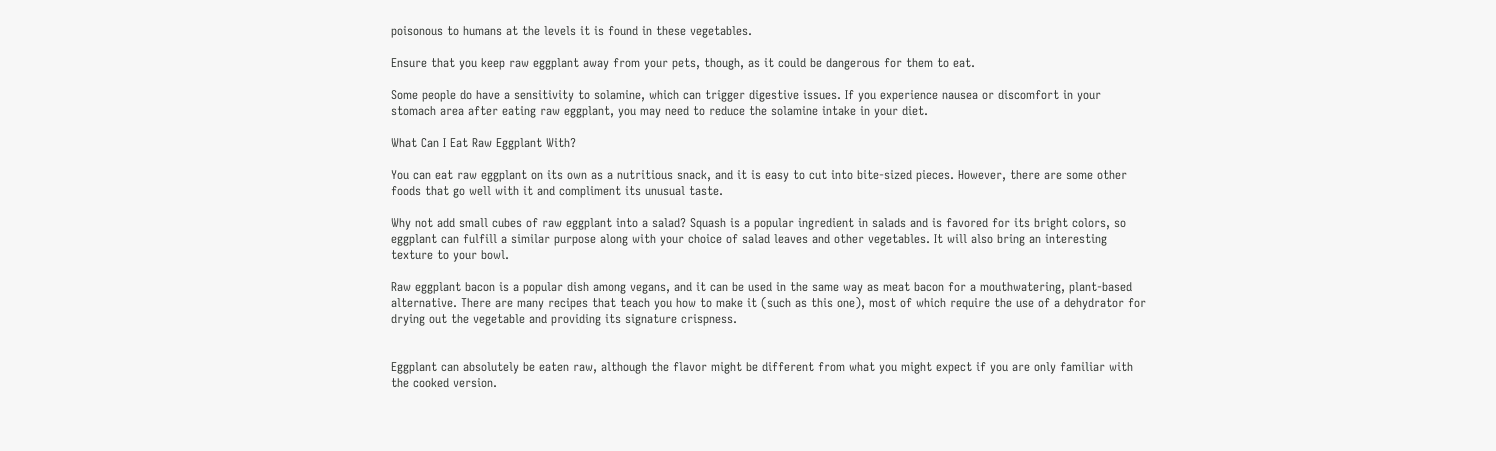poisonous to humans at the levels it is found in these vegetables.

Ensure that you keep raw eggplant away from your pets, though, as it could be dangerous for them to eat.

Some people do have a sensitivity to solamine, which can trigger digestive issues. If you experience nausea or discomfort in your stomach area after eating raw eggplant, you may need to reduce the solamine intake in your diet.

What Can I Eat Raw Eggplant With?

You can eat raw eggplant on its own as a nutritious snack, and it is easy to cut into bite-sized pieces. However, there are some other foods that go well with it and compliment its unusual taste.

Why not add small cubes of raw eggplant into a salad? Squash is a popular ingredient in salads and is favored for its bright colors, so eggplant can fulfill a similar purpose along with your choice of salad leaves and other vegetables. It will also bring an interesting texture to your bowl.

Raw eggplant bacon is a popular dish among vegans, and it can be used in the same way as meat bacon for a mouthwatering, plant-based alternative. There are many recipes that teach you how to make it (such as this one), most of which require the use of a dehydrator for drying out the vegetable and providing its signature crispness.


Eggplant can absolutely be eaten raw, although the flavor might be different from what you might expect if you are only familiar with the cooked version.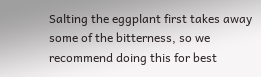Salting the eggplant first takes away some of the bitterness, so we recommend doing this for best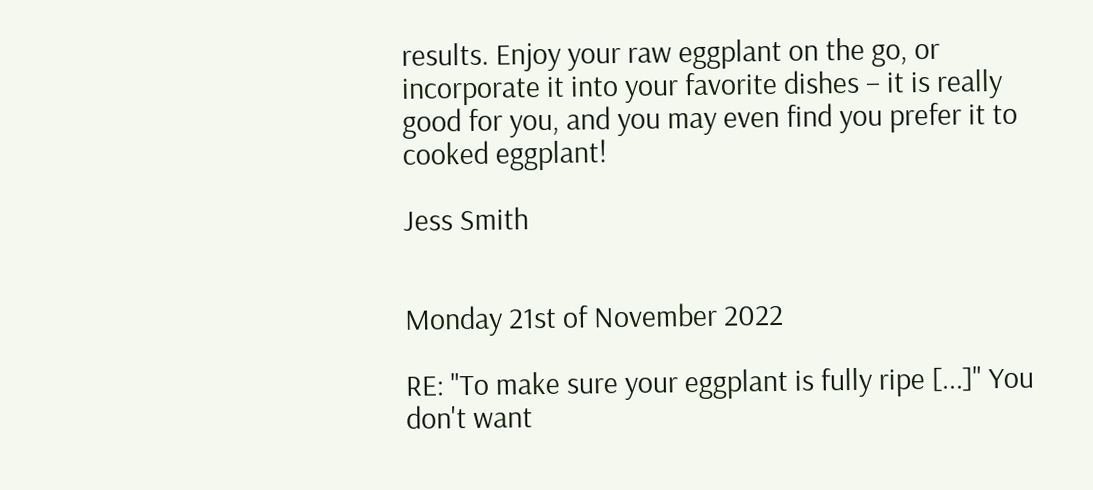results. Enjoy your raw eggplant on the go, or incorporate it into your favorite dishes – it is really good for you, and you may even find you prefer it to cooked eggplant!

Jess Smith


Monday 21st of November 2022

RE: "To make sure your eggplant is fully ripe [...]" You don't want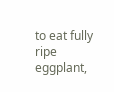to eat fully ripe eggplant,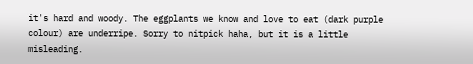it's hard and woody. The eggplants we know and love to eat (dark purple colour) are underripe. Sorry to nitpick haha, but it is a little misleading.